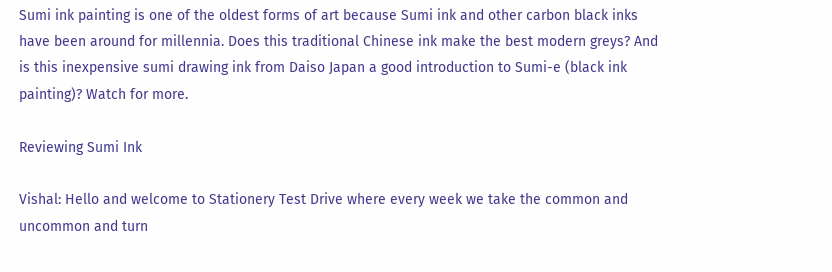Sumi ink painting is one of the oldest forms of art because Sumi ink and other carbon black inks have been around for millennia. Does this traditional Chinese ink make the best modern greys? And is this inexpensive sumi drawing ink from Daiso Japan a good introduction to Sumi-e (black ink painting)? Watch for more.

Reviewing Sumi Ink

Vishal: Hello and welcome to Stationery Test Drive where every week we take the common and uncommon and turn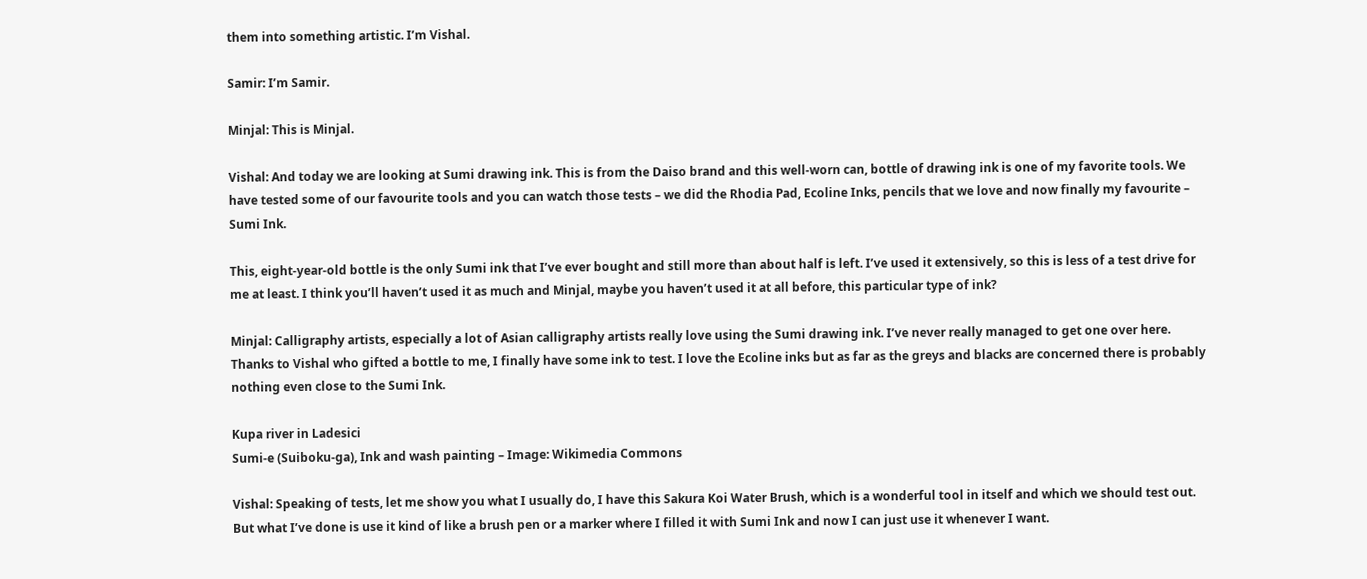them into something artistic. I’m Vishal.

Samir: I’m Samir.

Minjal: This is Minjal.

Vishal: And today we are looking at Sumi drawing ink. This is from the Daiso brand and this well-worn can, bottle of drawing ink is one of my favorite tools. We have tested some of our favourite tools and you can watch those tests – we did the Rhodia Pad, Ecoline Inks, pencils that we love and now finally my favourite – Sumi Ink.

This, eight-year-old bottle is the only Sumi ink that I’ve ever bought and still more than about half is left. I’ve used it extensively, so this is less of a test drive for me at least. I think you’ll haven’t used it as much and Minjal, maybe you haven’t used it at all before, this particular type of ink?

Minjal: Calligraphy artists, especially a lot of Asian calligraphy artists really love using the Sumi drawing ink. I’ve never really managed to get one over here. Thanks to Vishal who gifted a bottle to me, I finally have some ink to test. I love the Ecoline inks but as far as the greys and blacks are concerned there is probably nothing even close to the Sumi Ink.

Kupa river in Ladesici
Sumi-e (Suiboku-ga), Ink and wash painting – Image: Wikimedia Commons

Vishal: Speaking of tests, let me show you what I usually do, I have this Sakura Koi Water Brush, which is a wonderful tool in itself and which we should test out. But what I’ve done is use it kind of like a brush pen or a marker where I filled it with Sumi Ink and now I can just use it whenever I want.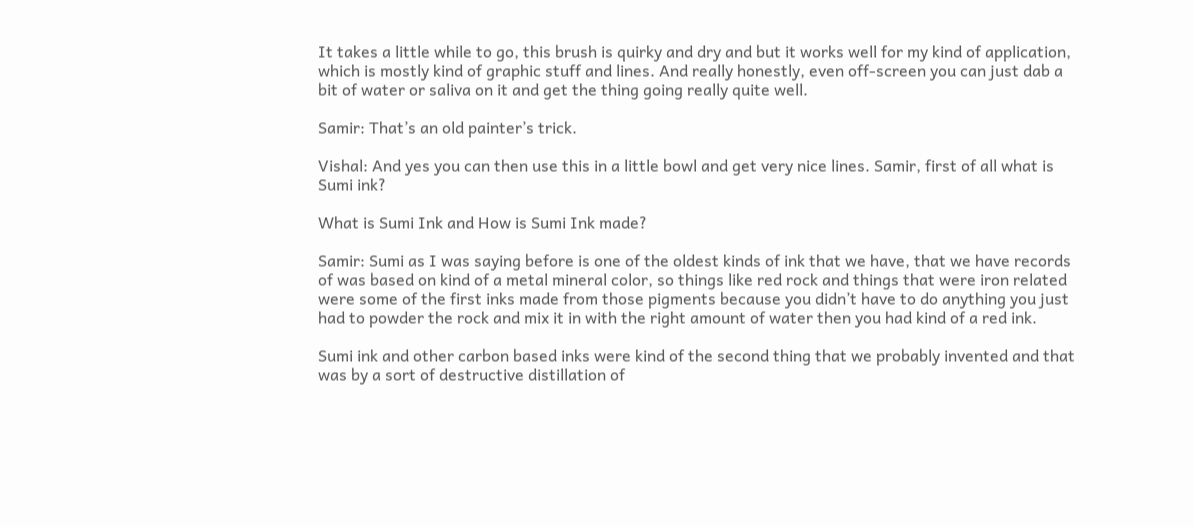It takes a little while to go, this brush is quirky and dry and but it works well for my kind of application, which is mostly kind of graphic stuff and lines. And really honestly, even off-screen you can just dab a bit of water or saliva on it and get the thing going really quite well.

Samir: That’s an old painter’s trick.

Vishal: And yes you can then use this in a little bowl and get very nice lines. Samir, first of all what is Sumi ink?

What is Sumi Ink and How is Sumi Ink made?

Samir: Sumi as I was saying before is one of the oldest kinds of ink that we have, that we have records of was based on kind of a metal mineral color, so things like red rock and things that were iron related were some of the first inks made from those pigments because you didn’t have to do anything you just had to powder the rock and mix it in with the right amount of water then you had kind of a red ink.

Sumi ink and other carbon based inks were kind of the second thing that we probably invented and that was by a sort of destructive distillation of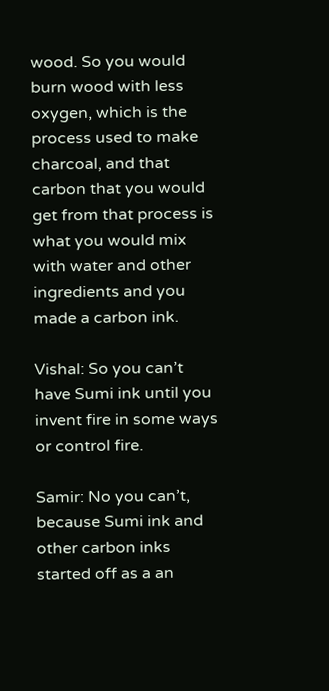wood. So you would burn wood with less oxygen, which is the process used to make charcoal, and that carbon that you would get from that process is what you would mix with water and other ingredients and you made a carbon ink.

Vishal: So you can’t have Sumi ink until you invent fire in some ways or control fire.

Samir: No you can’t, because Sumi ink and other carbon inks started off as a an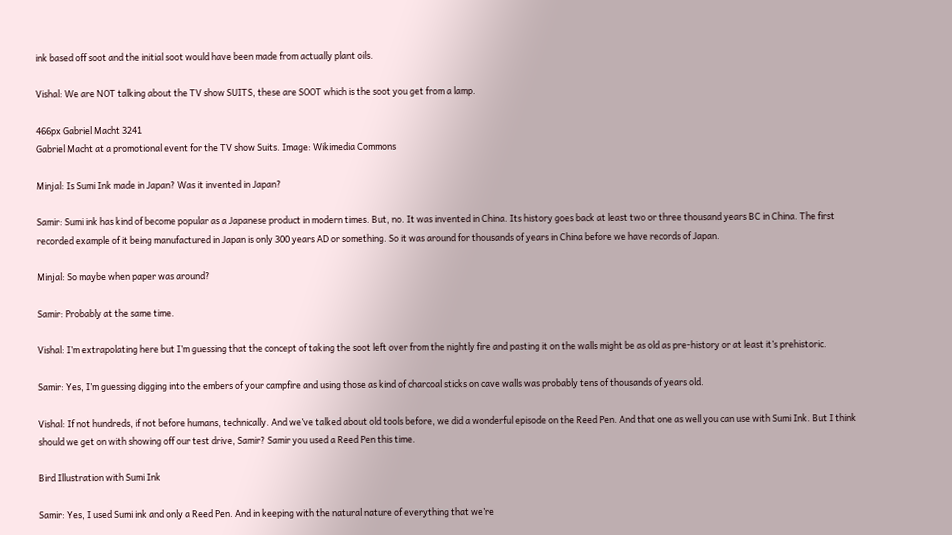ink based off soot and the initial soot would have been made from actually plant oils.

Vishal: We are NOT talking about the TV show SUITS, these are SOOT which is the soot you get from a lamp.

466px Gabriel Macht 3241
Gabriel Macht at a promotional event for the TV show Suits. Image: Wikimedia Commons

Minjal: Is Sumi Ink made in Japan? Was it invented in Japan?

Samir: Sumi ink has kind of become popular as a Japanese product in modern times. But, no. It was invented in China. Its history goes back at least two or three thousand years BC in China. The first recorded example of it being manufactured in Japan is only 300 years AD or something. So it was around for thousands of years in China before we have records of Japan.

Minjal: So maybe when paper was around?

Samir: Probably at the same time.

Vishal: I’m extrapolating here but I’m guessing that the concept of taking the soot left over from the nightly fire and pasting it on the walls might be as old as pre-history or at least it’s prehistoric.

Samir: Yes, I’m guessing digging into the embers of your campfire and using those as kind of charcoal sticks on cave walls was probably tens of thousands of years old.

Vishal: If not hundreds, if not before humans, technically. And we’ve talked about old tools before, we did a wonderful episode on the Reed Pen. And that one as well you can use with Sumi Ink. But I think should we get on with showing off our test drive, Samir? Samir you used a Reed Pen this time.

Bird Illustration with Sumi Ink

Samir: Yes, I used Sumi ink and only a Reed Pen. And in keeping with the natural nature of everything that we’re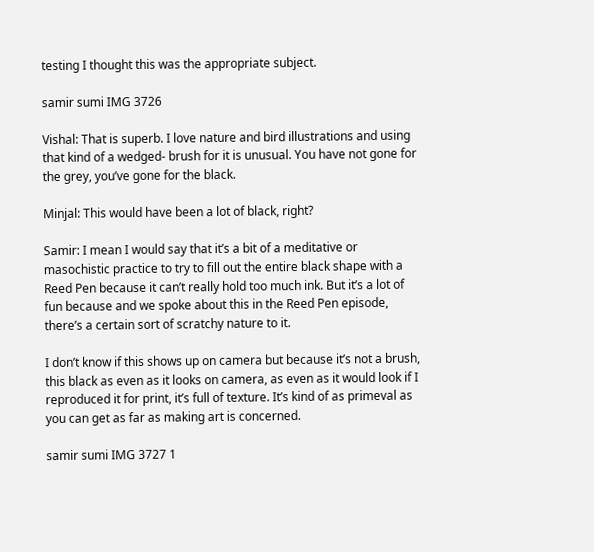testing I thought this was the appropriate subject.

samir sumi IMG 3726

Vishal: That is superb. I love nature and bird illustrations and using that kind of a wedged- brush for it is unusual. You have not gone for the grey, you’ve gone for the black.

Minjal: This would have been a lot of black, right?

Samir: I mean I would say that it’s a bit of a meditative or masochistic practice to try to fill out the entire black shape with a Reed Pen because it can’t really hold too much ink. But it’s a lot of fun because and we spoke about this in the Reed Pen episode, there’s a certain sort of scratchy nature to it.

I don’t know if this shows up on camera but because it’s not a brush, this black as even as it looks on camera, as even as it would look if I reproduced it for print, it’s full of texture. It’s kind of as primeval as you can get as far as making art is concerned.

samir sumi IMG 3727 1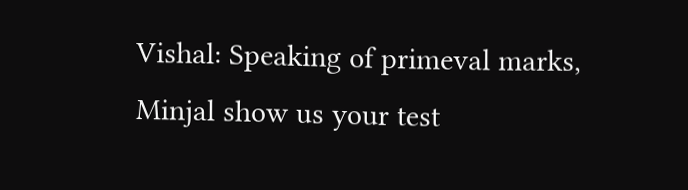Vishal: Speaking of primeval marks, Minjal show us your test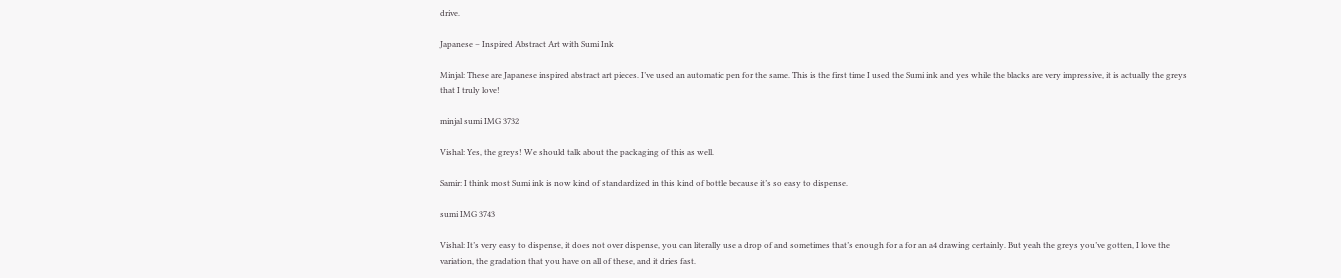drive.

Japanese – Inspired Abstract Art with Sumi Ink

Minjal: These are Japanese inspired abstract art pieces. I’ve used an automatic pen for the same. This is the first time I used the Sumi ink and yes while the blacks are very impressive, it is actually the greys that I truly love!

minjal sumi IMG 3732

Vishal: Yes, the greys! We should talk about the packaging of this as well.

Samir: I think most Sumi ink is now kind of standardized in this kind of bottle because it’s so easy to dispense.

sumi IMG 3743

Vishal: It’s very easy to dispense, it does not over dispense, you can literally use a drop of and sometimes that’s enough for a for an a4 drawing certainly. But yeah the greys you’ve gotten, I love the variation, the gradation that you have on all of these, and it dries fast.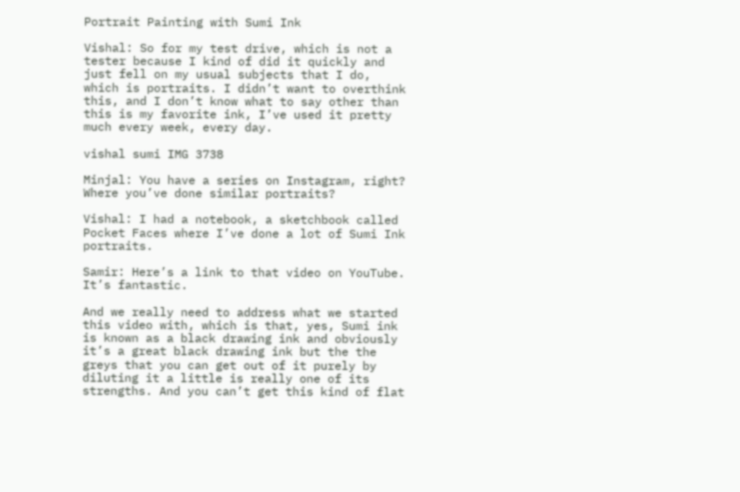Portrait Painting with Sumi Ink

Vishal: So for my test drive, which is not a tester because I kind of did it quickly and just fell on my usual subjects that I do, which is portraits. I didn’t want to overthink this, and I don’t know what to say other than this is my favorite ink, I’ve used it pretty much every week, every day.

vishal sumi IMG 3738

Minjal: You have a series on Instagram, right? Where you’ve done similar portraits?

Vishal: I had a notebook, a sketchbook called Pocket Faces where I’ve done a lot of Sumi Ink portraits.

Samir: Here’s a link to that video on YouTube. It’s fantastic.

And we really need to address what we started this video with, which is that, yes, Sumi ink is known as a black drawing ink and obviously it’s a great black drawing ink but the the greys that you can get out of it purely by diluting it a little is really one of its strengths. And you can’t get this kind of flat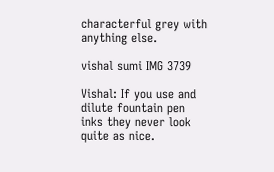characterful grey with anything else.

vishal sumi IMG 3739

Vishal: If you use and dilute fountain pen inks they never look quite as nice.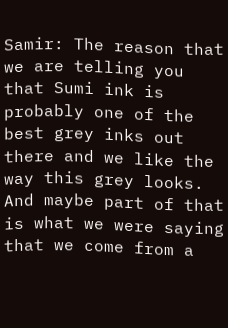Samir: The reason that we are telling you that Sumi ink is probably one of the best grey inks out there and we like the way this grey looks. And maybe part of that is what we were saying that we come from a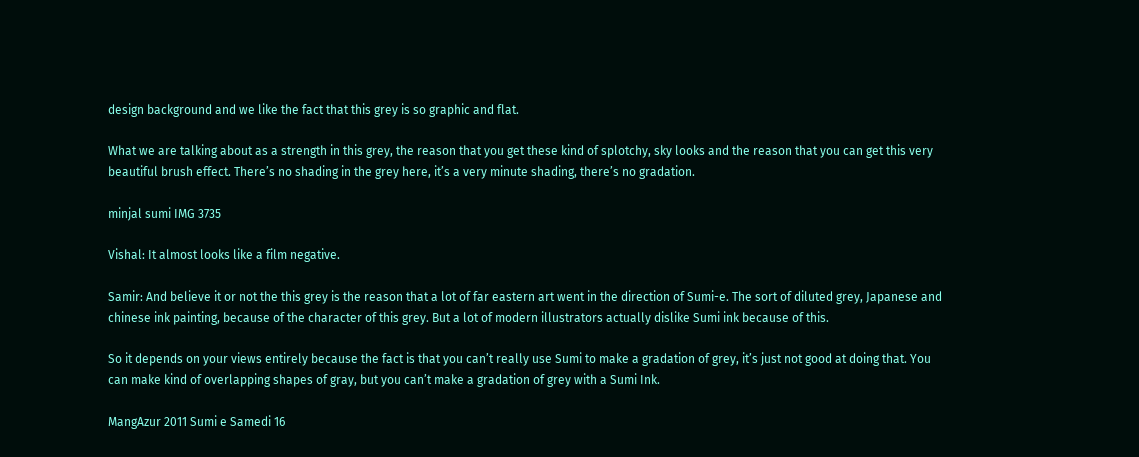design background and we like the fact that this grey is so graphic and flat.

What we are talking about as a strength in this grey, the reason that you get these kind of splotchy, sky looks and the reason that you can get this very beautiful brush effect. There’s no shading in the grey here, it’s a very minute shading, there’s no gradation.

minjal sumi IMG 3735

Vishal: It almost looks like a film negative.

Samir: And believe it or not the this grey is the reason that a lot of far eastern art went in the direction of Sumi-e. The sort of diluted grey, Japanese and chinese ink painting, because of the character of this grey. But a lot of modern illustrators actually dislike Sumi ink because of this.

So it depends on your views entirely because the fact is that you can’t really use Sumi to make a gradation of grey, it’s just not good at doing that. You can make kind of overlapping shapes of gray, but you can’t make a gradation of grey with a Sumi Ink.

MangAzur 2011 Sumi e Samedi 16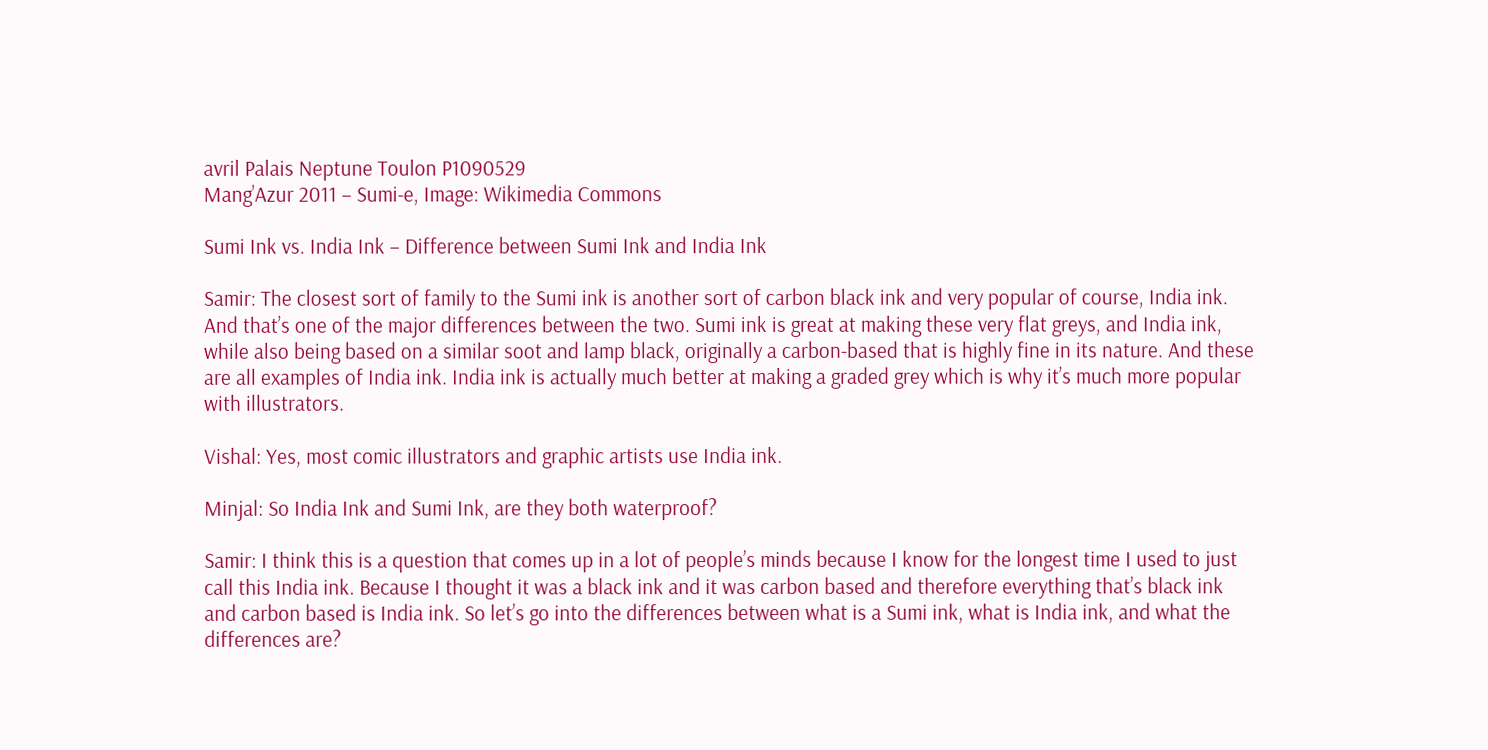avril Palais Neptune Toulon P1090529
Mang’Azur 2011 – Sumi-e, Image: Wikimedia Commons

Sumi Ink vs. India Ink – Difference between Sumi Ink and India Ink

Samir: The closest sort of family to the Sumi ink is another sort of carbon black ink and very popular of course, India ink. And that’s one of the major differences between the two. Sumi ink is great at making these very flat greys, and India ink, while also being based on a similar soot and lamp black, originally a carbon-based that is highly fine in its nature. And these are all examples of India ink. India ink is actually much better at making a graded grey which is why it’s much more popular with illustrators.

Vishal: Yes, most comic illustrators and graphic artists use India ink.

Minjal: So India Ink and Sumi Ink, are they both waterproof?

Samir: I think this is a question that comes up in a lot of people’s minds because I know for the longest time I used to just call this India ink. Because I thought it was a black ink and it was carbon based and therefore everything that’s black ink and carbon based is India ink. So let’s go into the differences between what is a Sumi ink, what is India ink, and what the differences are?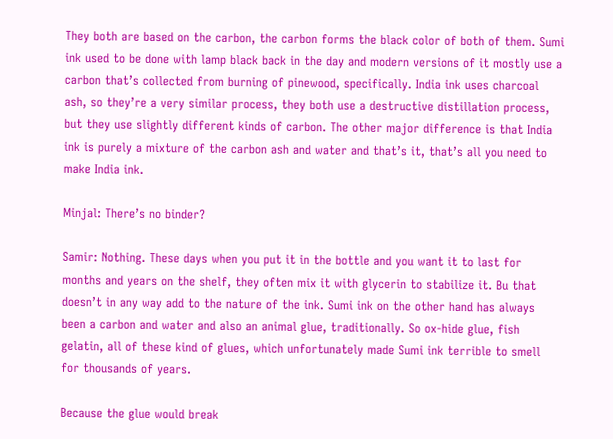They both are based on the carbon, the carbon forms the black color of both of them. Sumi ink used to be done with lamp black back in the day and modern versions of it mostly use a carbon that’s collected from burning of pinewood, specifically. India ink uses charcoal ash, so they’re a very similar process, they both use a destructive distillation process, but they use slightly different kinds of carbon. The other major difference is that India ink is purely a mixture of the carbon ash and water and that’s it, that’s all you need to make India ink.

Minjal: There’s no binder?

Samir: Nothing. These days when you put it in the bottle and you want it to last for months and years on the shelf, they often mix it with glycerin to stabilize it. Bu that doesn’t in any way add to the nature of the ink. Sumi ink on the other hand has always been a carbon and water and also an animal glue, traditionally. So ox-hide glue, fish gelatin, all of these kind of glues, which unfortunately made Sumi ink terrible to smell for thousands of years.

Because the glue would break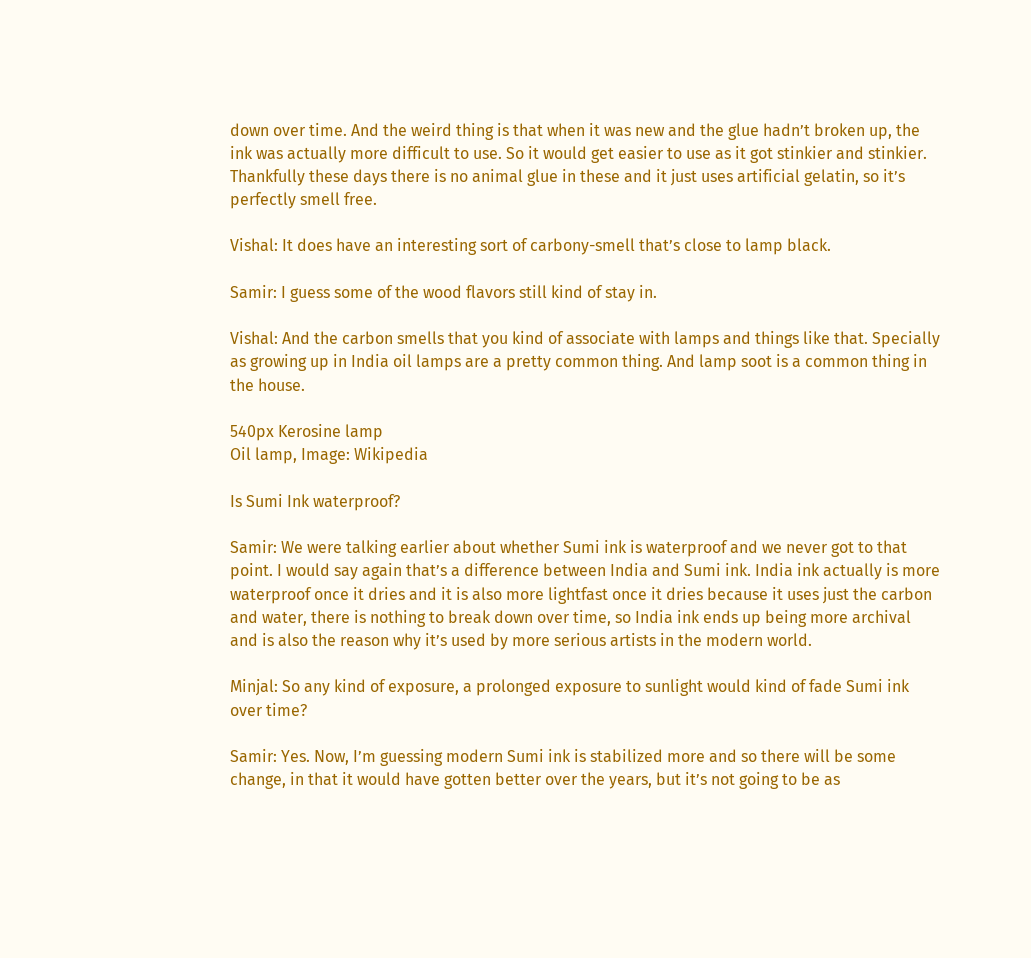down over time. And the weird thing is that when it was new and the glue hadn’t broken up, the ink was actually more difficult to use. So it would get easier to use as it got stinkier and stinkier. Thankfully these days there is no animal glue in these and it just uses artificial gelatin, so it’s perfectly smell free.

Vishal: It does have an interesting sort of carbony-smell that’s close to lamp black.

Samir: I guess some of the wood flavors still kind of stay in.

Vishal: And the carbon smells that you kind of associate with lamps and things like that. Specially as growing up in India oil lamps are a pretty common thing. And lamp soot is a common thing in the house.

540px Kerosine lamp
Oil lamp, Image: Wikipedia

Is Sumi Ink waterproof?

Samir: We were talking earlier about whether Sumi ink is waterproof and we never got to that point. I would say again that’s a difference between India and Sumi ink. India ink actually is more waterproof once it dries and it is also more lightfast once it dries because it uses just the carbon and water, there is nothing to break down over time, so India ink ends up being more archival and is also the reason why it’s used by more serious artists in the modern world.

Minjal: So any kind of exposure, a prolonged exposure to sunlight would kind of fade Sumi ink over time?

Samir: Yes. Now, I’m guessing modern Sumi ink is stabilized more and so there will be some change, in that it would have gotten better over the years, but it’s not going to be as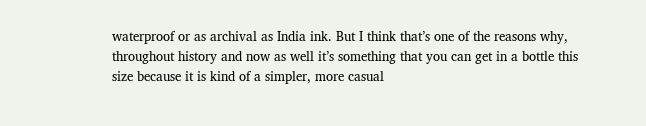waterproof or as archival as India ink. But I think that’s one of the reasons why, throughout history and now as well it’s something that you can get in a bottle this size because it is kind of a simpler, more casual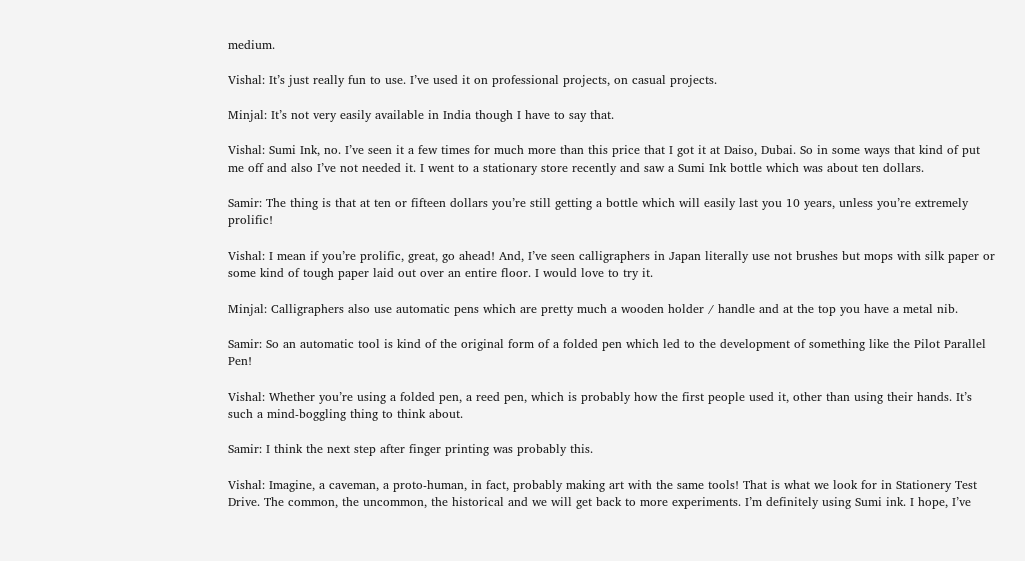medium.

Vishal: It’s just really fun to use. I’ve used it on professional projects, on casual projects.

Minjal: It’s not very easily available in India though I have to say that.

Vishal: Sumi Ink, no. I’ve seen it a few times for much more than this price that I got it at Daiso, Dubai. So in some ways that kind of put me off and also I’ve not needed it. I went to a stationary store recently and saw a Sumi Ink bottle which was about ten dollars.

Samir: The thing is that at ten or fifteen dollars you’re still getting a bottle which will easily last you 10 years, unless you’re extremely prolific!

Vishal: I mean if you’re prolific, great, go ahead! And, I’ve seen calligraphers in Japan literally use not brushes but mops with silk paper or some kind of tough paper laid out over an entire floor. I would love to try it.

Minjal: Calligraphers also use automatic pens which are pretty much a wooden holder / handle and at the top you have a metal nib.

Samir: So an automatic tool is kind of the original form of a folded pen which led to the development of something like the Pilot Parallel Pen!

Vishal: Whether you’re using a folded pen, a reed pen, which is probably how the first people used it, other than using their hands. It’s such a mind-boggling thing to think about.

Samir: I think the next step after finger printing was probably this.

Vishal: Imagine, a caveman, a proto-human, in fact, probably making art with the same tools! That is what we look for in Stationery Test Drive. The common, the uncommon, the historical and we will get back to more experiments. I’m definitely using Sumi ink. I hope, I’ve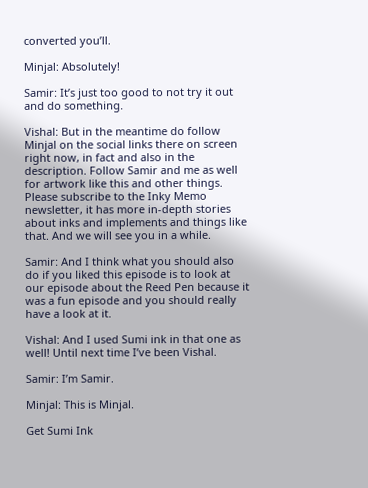converted you’ll.

Minjal: Absolutely!

Samir: It’s just too good to not try it out and do something.

Vishal: But in the meantime do follow Minjal on the social links there on screen right now, in fact and also in the description. Follow Samir and me as well for artwork like this and other things. Please subscribe to the Inky Memo newsletter, it has more in-depth stories about inks and implements and things like that. And we will see you in a while.

Samir: And I think what you should also do if you liked this episode is to look at our episode about the Reed Pen because it was a fun episode and you should really have a look at it.

Vishal: And I used Sumi ink in that one as well! Until next time I’ve been Vishal.

Samir: I’m Samir.

Minjal: This is Minjal.

Get Sumi Ink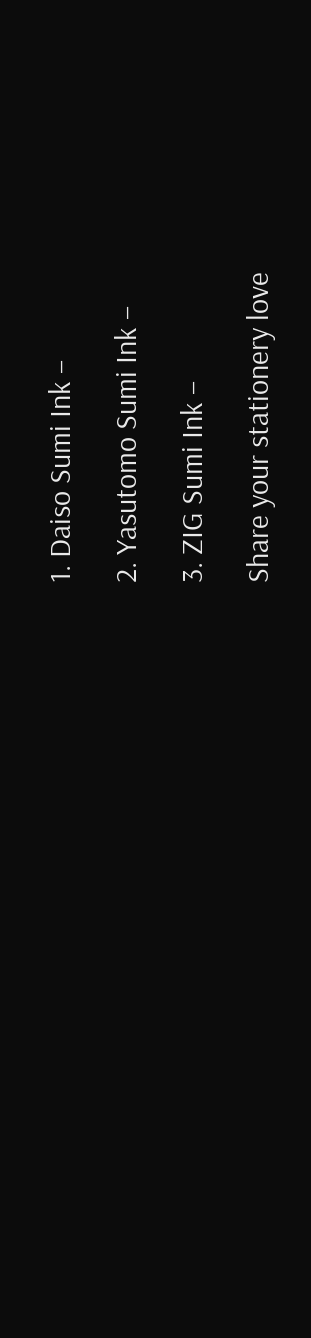1. Daiso Sumi Ink –

2. Yasutomo Sumi Ink –

3. ZIG Sumi Ink –

Share your stationery love